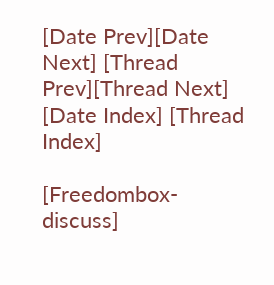[Date Prev][Date Next] [Thread Prev][Thread Next] [Date Index] [Thread Index]

[Freedombox-discuss]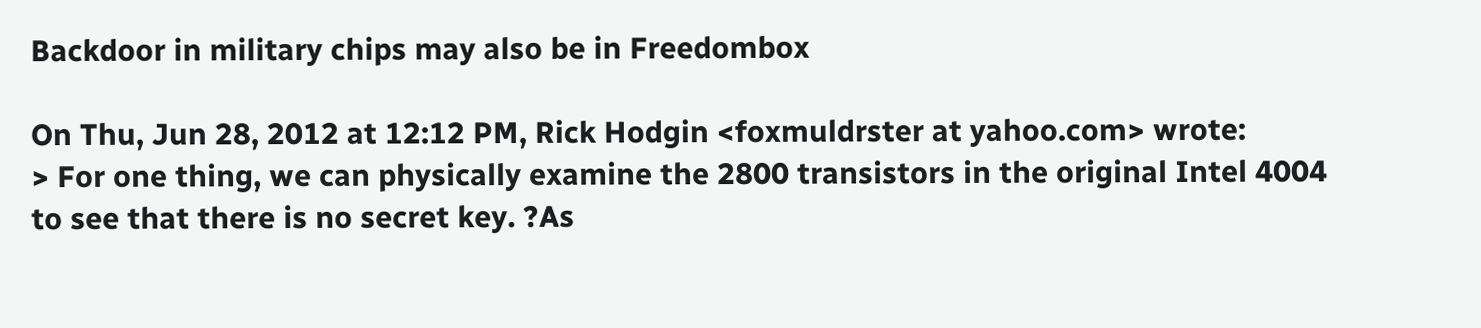Backdoor in military chips may also be in Freedombox

On Thu, Jun 28, 2012 at 12:12 PM, Rick Hodgin <foxmuldrster at yahoo.com> wrote:
> For one thing, we can physically examine the 2800 transistors in the original Intel 4004 to see that there is no secret key. ?As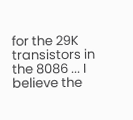for the 29K transistors in the 8086 ... I believe the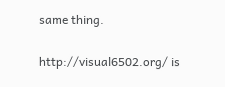same thing.

http://visual6502.org/ is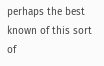perhaps the best known of this sort of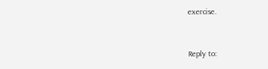exercise.


Reply to: